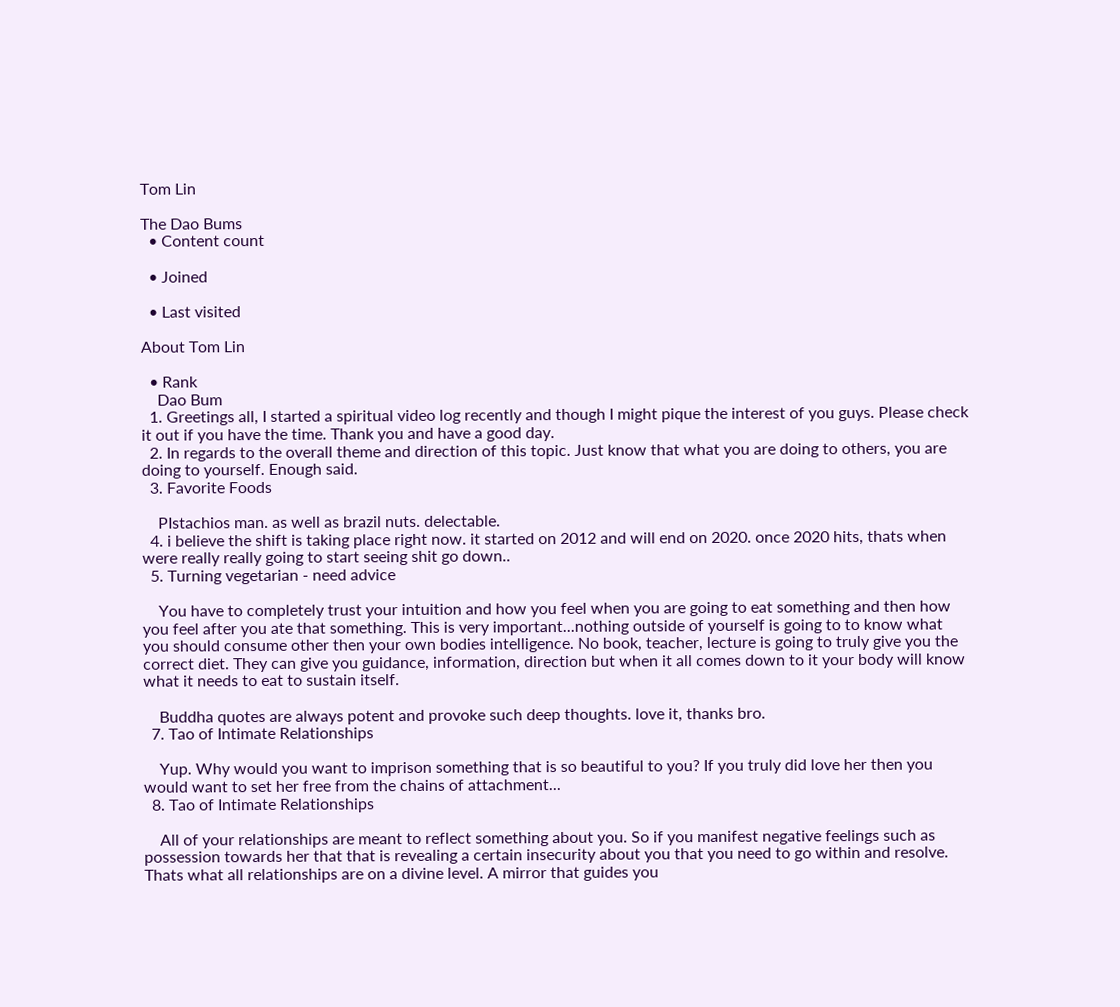Tom Lin

The Dao Bums
  • Content count

  • Joined

  • Last visited

About Tom Lin

  • Rank
    Dao Bum
  1. Greetings all, I started a spiritual video log recently and though I might pique the interest of you guys. Please check it out if you have the time. Thank you and have a good day.
  2. In regards to the overall theme and direction of this topic. Just know that what you are doing to others, you are doing to yourself. Enough said.
  3. Favorite Foods

    PIstachios man. as well as brazil nuts. delectable.
  4. i believe the shift is taking place right now. it started on 2012 and will end on 2020. once 2020 hits, thats when were really really going to start seeing shit go down..
  5. Turning vegetarian - need advice

    You have to completely trust your intuition and how you feel when you are going to eat something and then how you feel after you ate that something. This is very important...nothing outside of yourself is going to to know what you should consume other then your own bodies intelligence. No book, teacher, lecture is going to truly give you the correct diet. They can give you guidance, information, direction but when it all comes down to it your body will know what it needs to eat to sustain itself.

    Buddha quotes are always potent and provoke such deep thoughts. love it, thanks bro.
  7. Tao of Intimate Relationships

    Yup. Why would you want to imprison something that is so beautiful to you? If you truly did love her then you would want to set her free from the chains of attachment...
  8. Tao of Intimate Relationships

    All of your relationships are meant to reflect something about you. So if you manifest negative feelings such as possession towards her that that is revealing a certain insecurity about you that you need to go within and resolve. Thats what all relationships are on a divine level. A mirror that guides you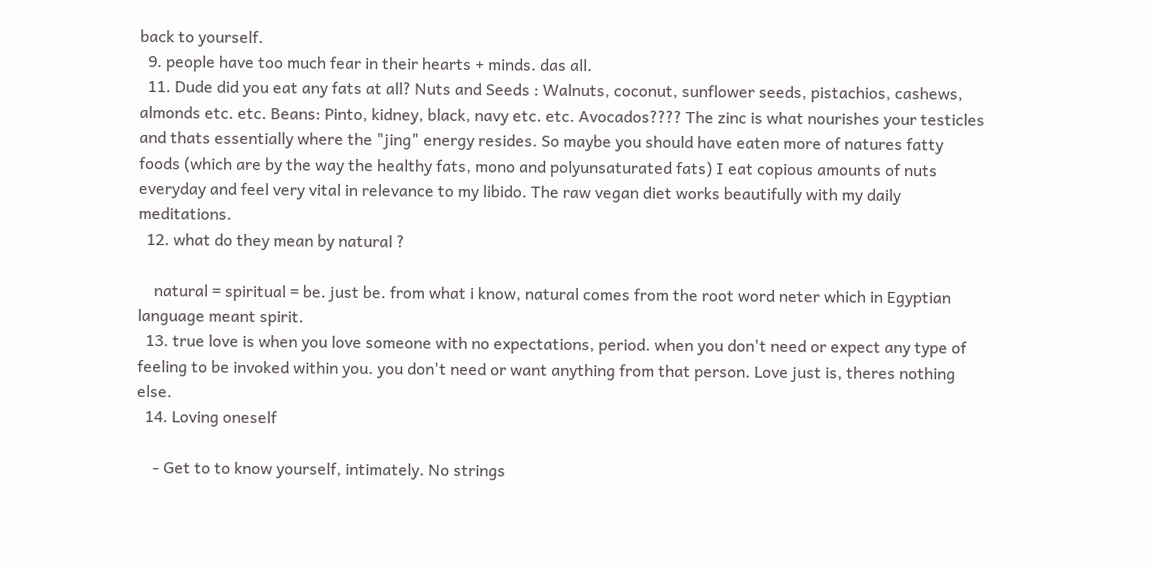back to yourself.
  9. people have too much fear in their hearts + minds. das all.
  11. Dude did you eat any fats at all? Nuts and Seeds : Walnuts, coconut, sunflower seeds, pistachios, cashews, almonds etc. etc. Beans: Pinto, kidney, black, navy etc. etc. Avocados???? The zinc is what nourishes your testicles and thats essentially where the "jing" energy resides. So maybe you should have eaten more of natures fatty foods (which are by the way the healthy fats, mono and polyunsaturated fats) I eat copious amounts of nuts everyday and feel very vital in relevance to my libido. The raw vegan diet works beautifully with my daily meditations.
  12. what do they mean by natural ?

    natural = spiritual = be. just be. from what i know, natural comes from the root word neter which in Egyptian language meant spirit.
  13. true love is when you love someone with no expectations, period. when you don't need or expect any type of feeling to be invoked within you. you don't need or want anything from that person. Love just is, theres nothing else.
  14. Loving oneself

    - Get to to know yourself, intimately. No strings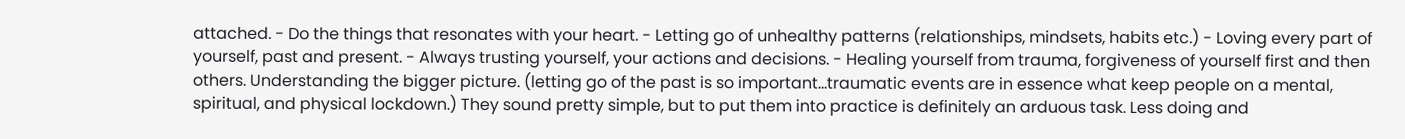attached. - Do the things that resonates with your heart. - Letting go of unhealthy patterns (relationships, mindsets, habits etc.) - Loving every part of yourself, past and present. - Always trusting yourself, your actions and decisions. - Healing yourself from trauma, forgiveness of yourself first and then others. Understanding the bigger picture. (letting go of the past is so important...traumatic events are in essence what keep people on a mental, spiritual, and physical lockdown.) They sound pretty simple, but to put them into practice is definitely an arduous task. Less doing and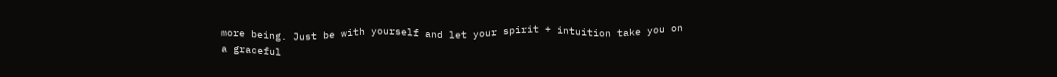more being. Just be with yourself and let your spirit + intuition take you on a graceful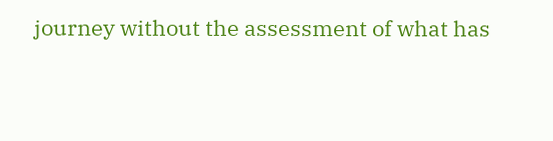journey without the assessment of what has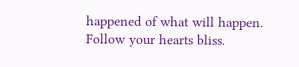happened of what will happen. Follow your hearts bliss.